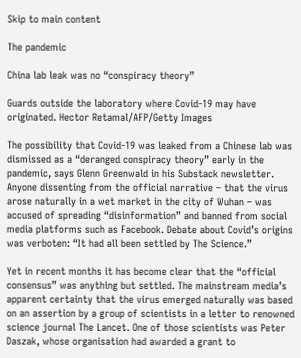Skip to main content

The pandemic

China lab leak was no “conspiracy theory”

Guards outside the laboratory where Covid-19 may have originated. Hector Retamal/AFP/Getty Images

The possibility that Covid-19 was leaked from a Chinese lab was dismissed as a “deranged conspiracy theory” early in the pandemic, says Glenn Greenwald in his Substack newsletter. Anyone dissenting from the official narrative – that the virus arose naturally in a wet market in the city of Wuhan – was accused of spreading “disinformation” and banned from social media platforms such as Facebook. Debate about Covid’s origins was verboten: “It had all been settled by The Science.”

Yet in recent months it has become clear that the “official consensus” was anything but settled. The mainstream media’s apparent certainty that the virus emerged naturally was based on an assertion by a group of scientists in a letter to renowned science journal The Lancet. One of those scientists was Peter Daszak, whose organisation had awarded a grant to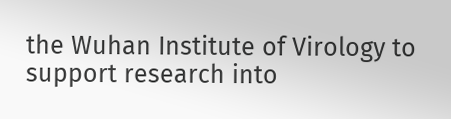the Wuhan Institute of Virology to support research into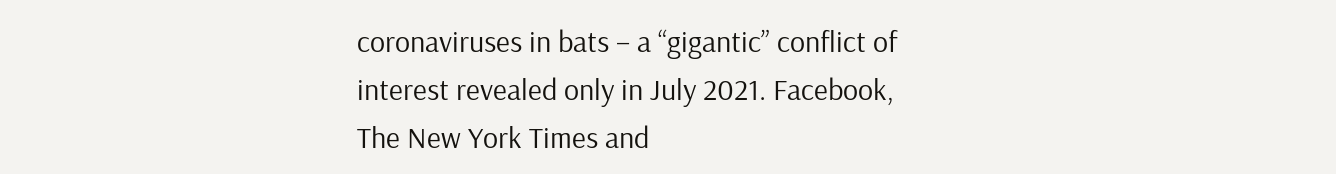coronaviruses in bats – a “gigantic” conflict of interest revealed only in July 2021. Facebook, The New York Times and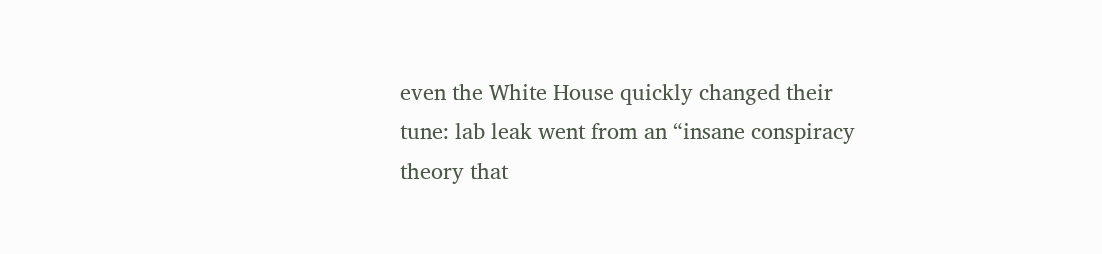even the White House quickly changed their tune: lab leak went from an “insane conspiracy theory that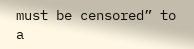must be censored” to a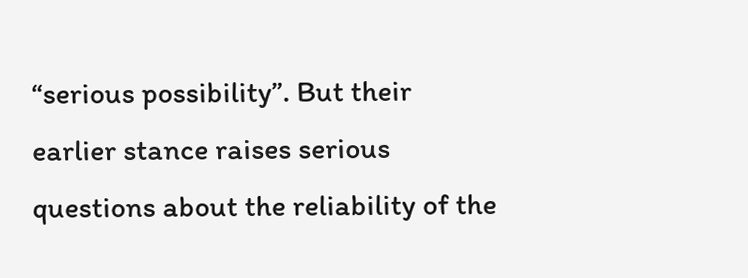“serious possibility”. But their earlier stance raises serious questions about the reliability of the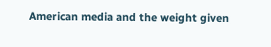American media and the weight given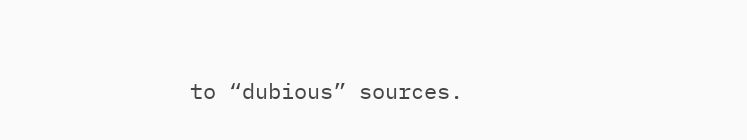to “dubious” sources.